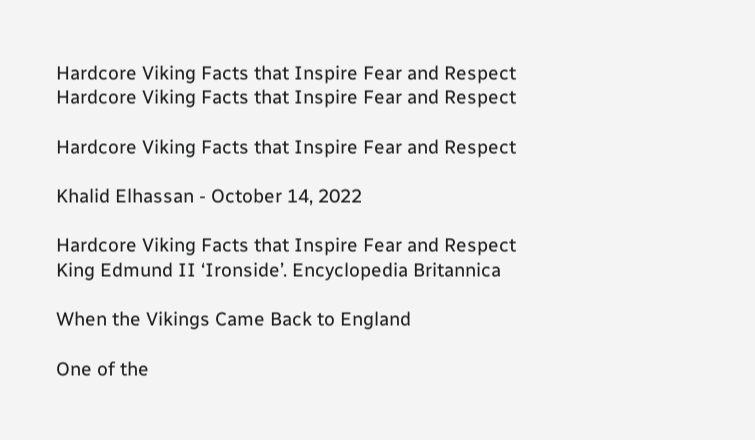Hardcore Viking Facts that Inspire Fear and Respect
Hardcore Viking Facts that Inspire Fear and Respect

Hardcore Viking Facts that Inspire Fear and Respect

Khalid Elhassan - October 14, 2022

Hardcore Viking Facts that Inspire Fear and Respect
King Edmund II ‘Ironside’. Encyclopedia Britannica

When the Vikings Came Back to England

One of the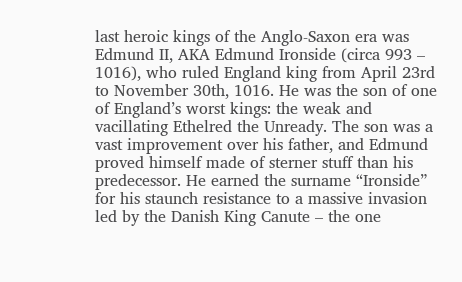last heroic kings of the Anglo-Saxon era was Edmund II, AKA Edmund Ironside (circa 993 – 1016), who ruled England king from April 23rd to November 30th, 1016. He was the son of one of England’s worst kings: the weak and vacillating Ethelred the Unready. The son was a vast improvement over his father, and Edmund proved himself made of sterner stuff than his predecessor. He earned the surname “Ironside” for his staunch resistance to a massive invasion led by the Danish King Canute – the one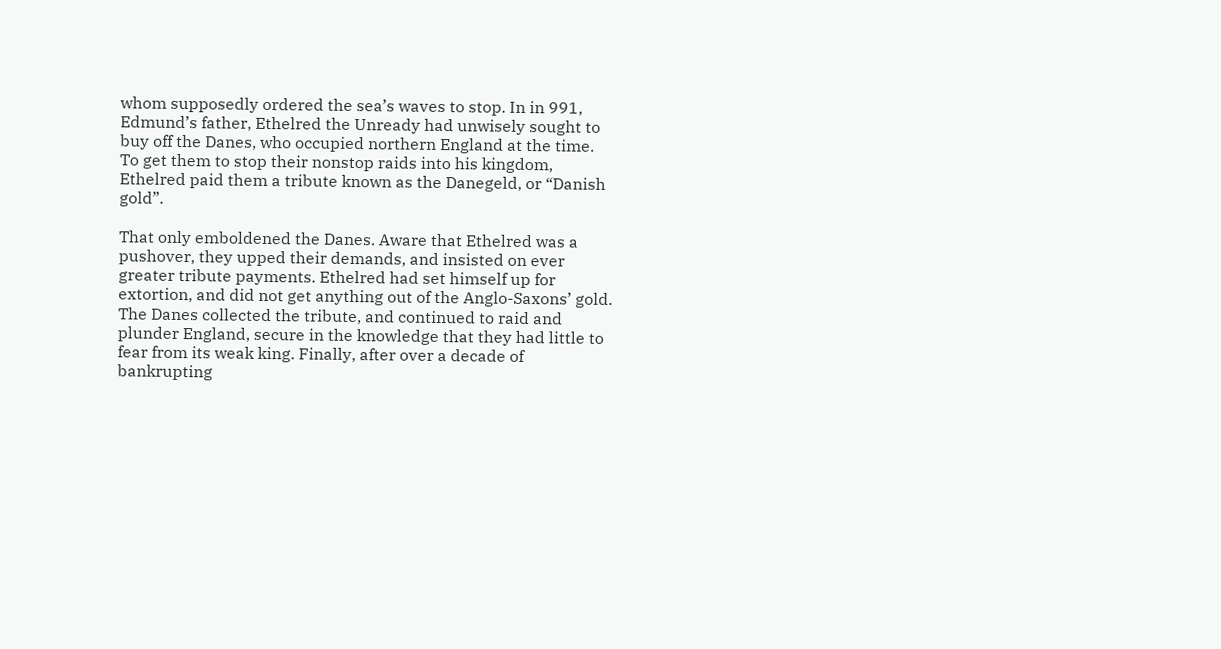whom supposedly ordered the sea’s waves to stop. In in 991, Edmund’s father, Ethelred the Unready had unwisely sought to buy off the Danes, who occupied northern England at the time. To get them to stop their nonstop raids into his kingdom, Ethelred paid them a tribute known as the Danegeld, or “Danish gold”.

That only emboldened the Danes. Aware that Ethelred was a pushover, they upped their demands, and insisted on ever greater tribute payments. Ethelred had set himself up for extortion, and did not get anything out of the Anglo-Saxons’ gold. The Danes collected the tribute, and continued to raid and plunder England, secure in the knowledge that they had little to fear from its weak king. Finally, after over a decade of bankrupting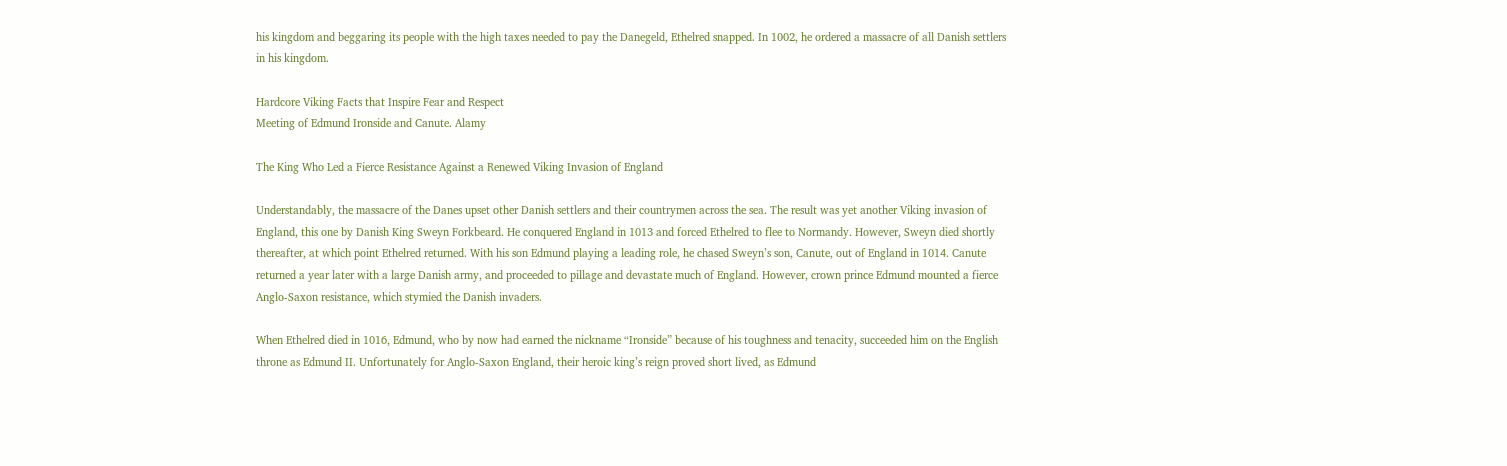his kingdom and beggaring its people with the high taxes needed to pay the Danegeld, Ethelred snapped. In 1002, he ordered a massacre of all Danish settlers in his kingdom.

Hardcore Viking Facts that Inspire Fear and Respect
Meeting of Edmund Ironside and Canute. Alamy

The King Who Led a Fierce Resistance Against a Renewed Viking Invasion of England

Understandably, the massacre of the Danes upset other Danish settlers and their countrymen across the sea. The result was yet another Viking invasion of England, this one by Danish King Sweyn Forkbeard. He conquered England in 1013 and forced Ethelred to flee to Normandy. However, Sweyn died shortly thereafter, at which point Ethelred returned. With his son Edmund playing a leading role, he chased Sweyn’s son, Canute, out of England in 1014. Canute returned a year later with a large Danish army, and proceeded to pillage and devastate much of England. However, crown prince Edmund mounted a fierce Anglo-Saxon resistance, which stymied the Danish invaders.

When Ethelred died in 1016, Edmund, who by now had earned the nickname “Ironside” because of his toughness and tenacity, succeeded him on the English throne as Edmund II. Unfortunately for Anglo-Saxon England, their heroic king’s reign proved short lived, as Edmund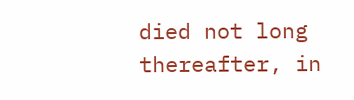died not long thereafter, in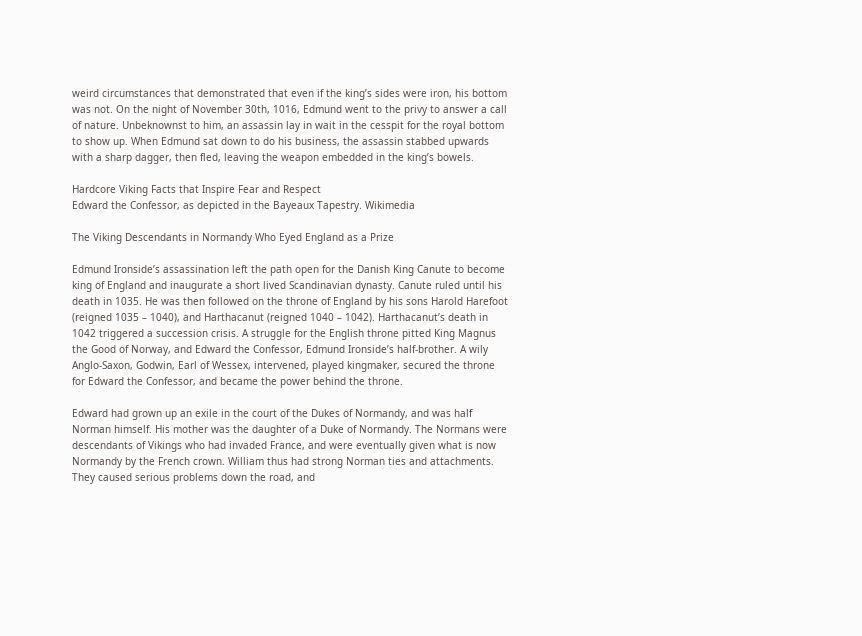weird circumstances that demonstrated that even if the king’s sides were iron, his bottom was not. On the night of November 30th, 1016, Edmund went to the privy to answer a call of nature. Unbeknownst to him, an assassin lay in wait in the cesspit for the royal bottom to show up. When Edmund sat down to do his business, the assassin stabbed upwards with a sharp dagger, then fled, leaving the weapon embedded in the king’s bowels.

Hardcore Viking Facts that Inspire Fear and Respect
Edward the Confessor, as depicted in the Bayeaux Tapestry. Wikimedia

The Viking Descendants in Normandy Who Eyed England as a Prize

Edmund Ironside’s assassination left the path open for the Danish King Canute to become king of England and inaugurate a short lived Scandinavian dynasty. Canute ruled until his death in 1035. He was then followed on the throne of England by his sons Harold Harefoot (reigned 1035 – 1040), and Harthacanut (reigned 1040 – 1042). Harthacanut’s death in 1042 triggered a succession crisis. A struggle for the English throne pitted King Magnus the Good of Norway, and Edward the Confessor, Edmund Ironside’s half-brother. A wily Anglo-Saxon, Godwin, Earl of Wessex, intervened, played kingmaker, secured the throne for Edward the Confessor, and became the power behind the throne.

Edward had grown up an exile in the court of the Dukes of Normandy, and was half Norman himself. His mother was the daughter of a Duke of Normandy. The Normans were descendants of Vikings who had invaded France, and were eventually given what is now Normandy by the French crown. William thus had strong Norman ties and attachments. They caused serious problems down the road, and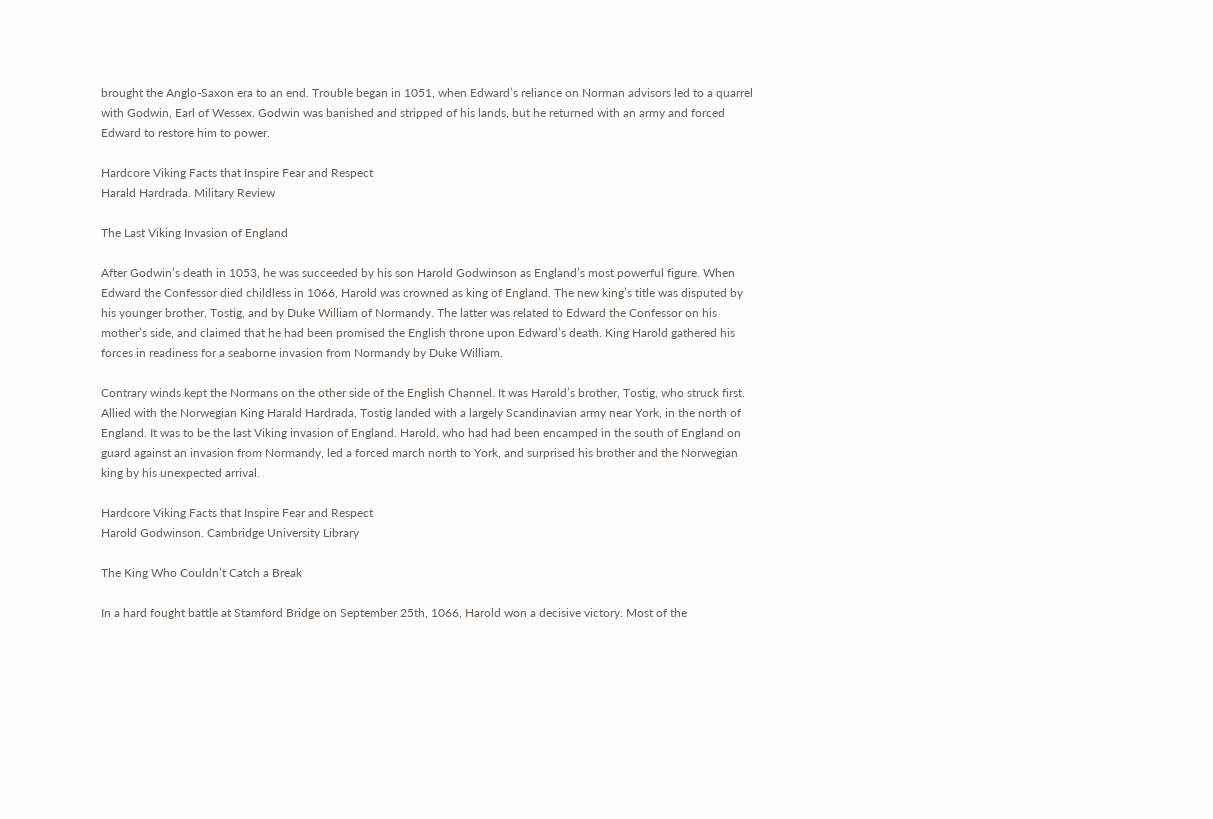brought the Anglo-Saxon era to an end. Trouble began in 1051, when Edward’s reliance on Norman advisors led to a quarrel with Godwin, Earl of Wessex. Godwin was banished and stripped of his lands, but he returned with an army and forced Edward to restore him to power.

Hardcore Viking Facts that Inspire Fear and Respect
Harald Hardrada. Military Review

The Last Viking Invasion of England

After Godwin’s death in 1053, he was succeeded by his son Harold Godwinson as England’s most powerful figure. When Edward the Confessor died childless in 1066, Harold was crowned as king of England. The new king’s title was disputed by his younger brother, Tostig, and by Duke William of Normandy. The latter was related to Edward the Confessor on his mother’s side, and claimed that he had been promised the English throne upon Edward’s death. King Harold gathered his forces in readiness for a seaborne invasion from Normandy by Duke William.

Contrary winds kept the Normans on the other side of the English Channel. It was Harold’s brother, Tostig, who struck first. Allied with the Norwegian King Harald Hardrada, Tostig landed with a largely Scandinavian army near York, in the north of England. It was to be the last Viking invasion of England. Harold, who had had been encamped in the south of England on guard against an invasion from Normandy, led a forced march north to York, and surprised his brother and the Norwegian king by his unexpected arrival.

Hardcore Viking Facts that Inspire Fear and Respect
Harold Godwinson. Cambridge University Library

The King Who Couldn’t Catch a Break

In a hard fought battle at Stamford Bridge on September 25th, 1066, Harold won a decisive victory. Most of the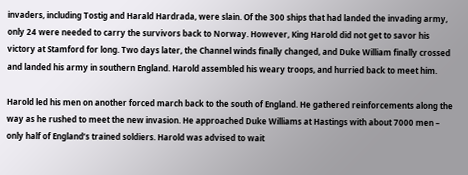invaders, including Tostig and Harald Hardrada, were slain. Of the 300 ships that had landed the invading army, only 24 were needed to carry the survivors back to Norway. However, King Harold did not get to savor his victory at Stamford for long. Two days later, the Channel winds finally changed, and Duke William finally crossed and landed his army in southern England. Harold assembled his weary troops, and hurried back to meet him.

Harold led his men on another forced march back to the south of England. He gathered reinforcements along the way as he rushed to meet the new invasion. He approached Duke Williams at Hastings with about 7000 men – only half of England’s trained soldiers. Harold was advised to wait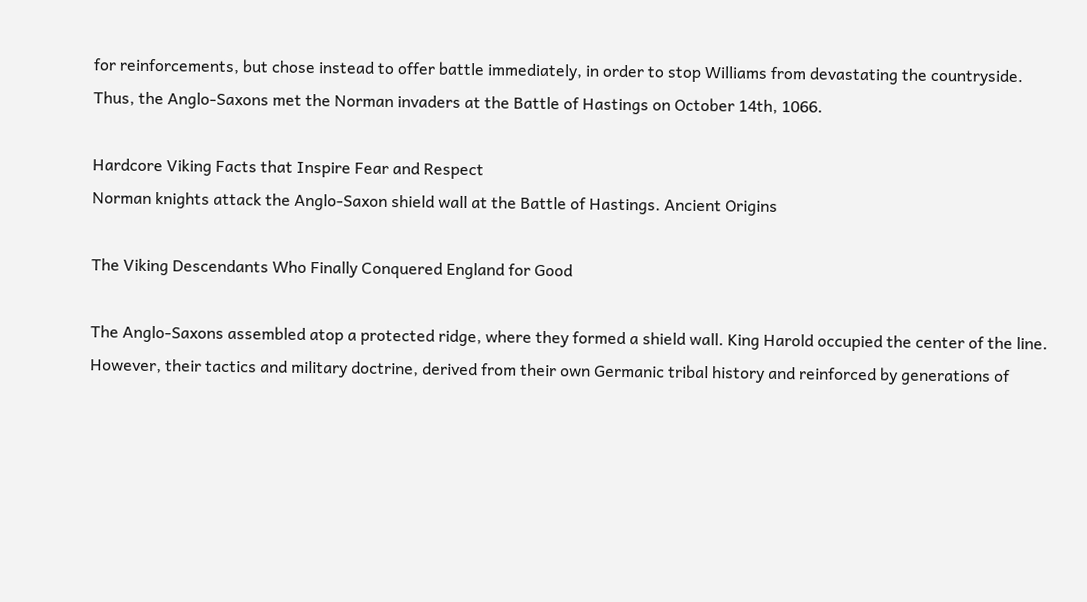for reinforcements, but chose instead to offer battle immediately, in order to stop Williams from devastating the countryside. Thus, the Anglo-Saxons met the Norman invaders at the Battle of Hastings on October 14th, 1066.

Hardcore Viking Facts that Inspire Fear and Respect
Norman knights attack the Anglo-Saxon shield wall at the Battle of Hastings. Ancient Origins

The Viking Descendants Who Finally Conquered England for Good

The Anglo-Saxons assembled atop a protected ridge, where they formed a shield wall. King Harold occupied the center of the line. However, their tactics and military doctrine, derived from their own Germanic tribal history and reinforced by generations of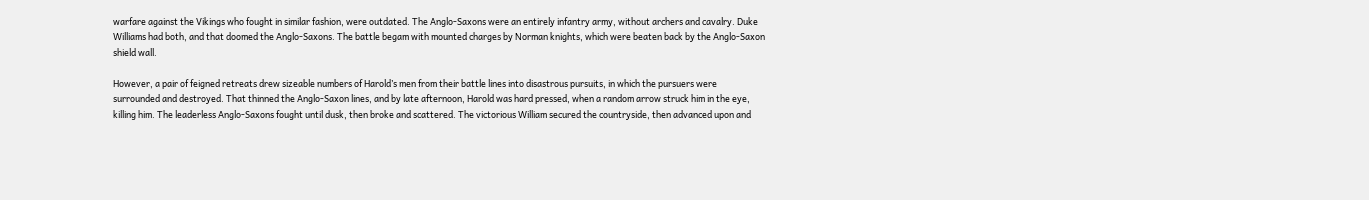warfare against the Vikings who fought in similar fashion, were outdated. The Anglo-Saxons were an entirely infantry army, without archers and cavalry. Duke Williams had both, and that doomed the Anglo-Saxons. The battle begam with mounted charges by Norman knights, which were beaten back by the Anglo-Saxon shield wall.

However, a pair of feigned retreats drew sizeable numbers of Harold’s men from their battle lines into disastrous pursuits, in which the pursuers were surrounded and destroyed. That thinned the Anglo-Saxon lines, and by late afternoon, Harold was hard pressed, when a random arrow struck him in the eye, killing him. The leaderless Anglo-Saxons fought until dusk, then broke and scattered. The victorious William secured the countryside, then advanced upon and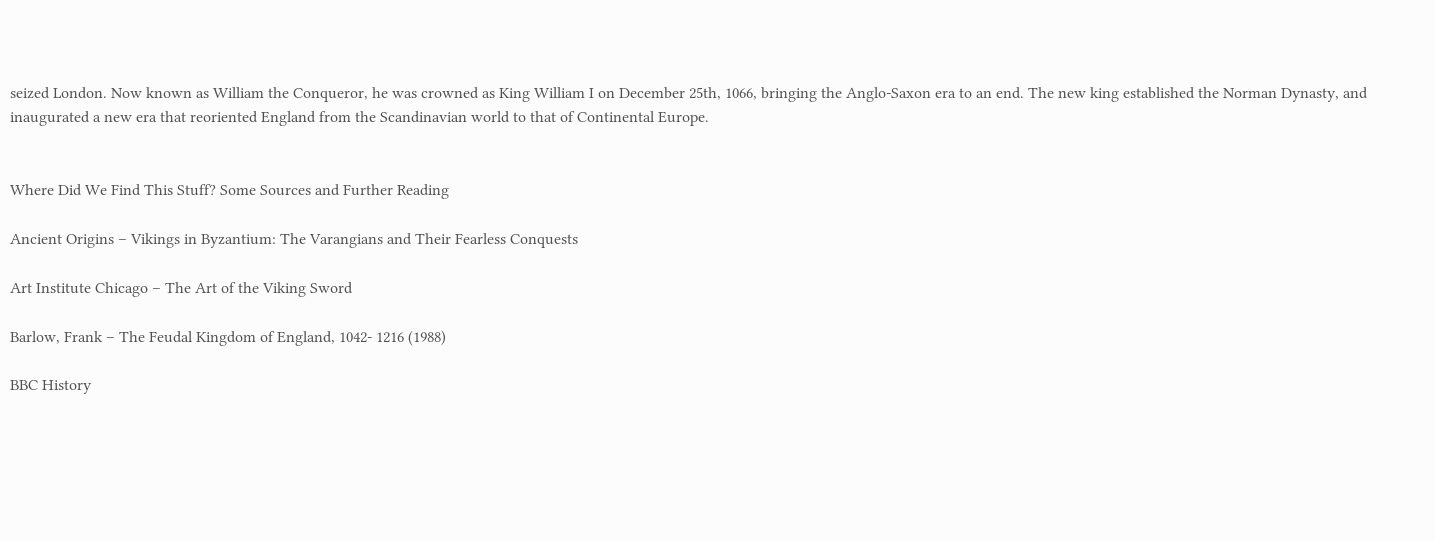seized London. Now known as William the Conqueror, he was crowned as King William I on December 25th, 1066, bringing the Anglo-Saxon era to an end. The new king established the Norman Dynasty, and inaugurated a new era that reoriented England from the Scandinavian world to that of Continental Europe.


Where Did We Find This Stuff? Some Sources and Further Reading

Ancient Origins – Vikings in Byzantium: The Varangians and Their Fearless Conquests

Art Institute Chicago – The Art of the Viking Sword

Barlow, Frank – The Feudal Kingdom of England, 1042- 1216 (1988)

BBC History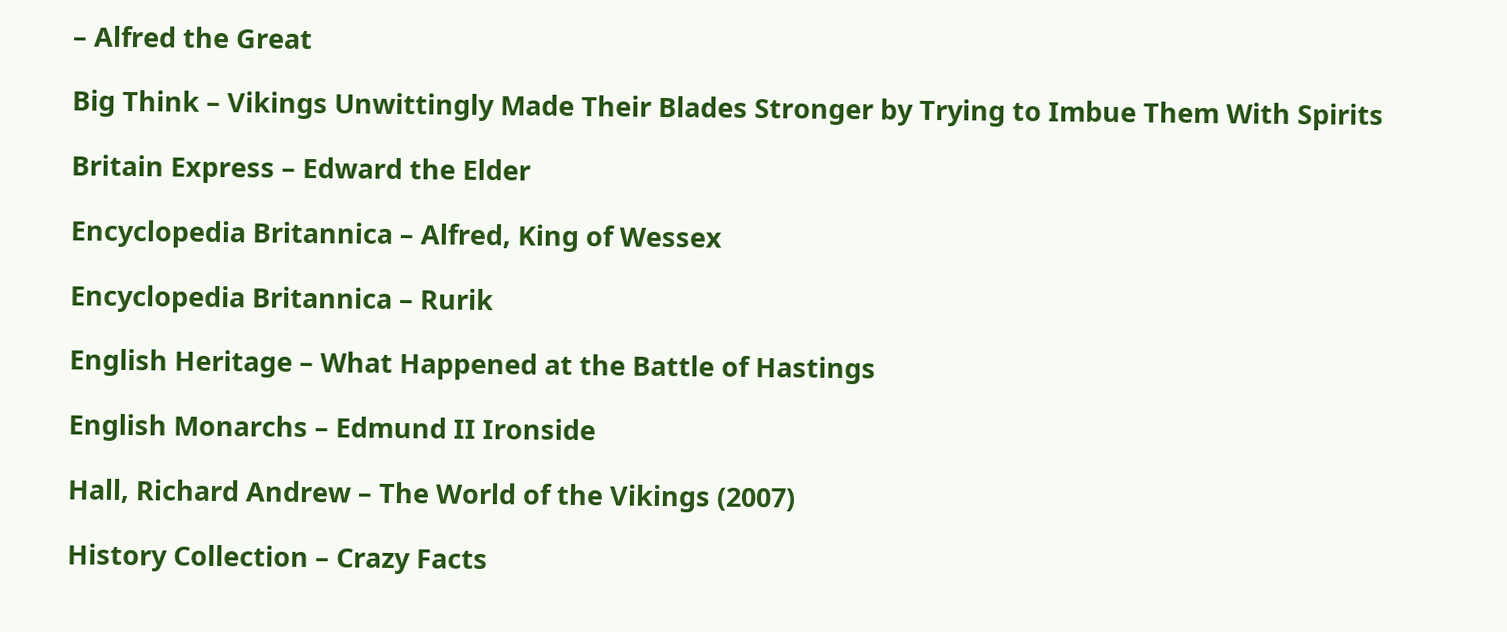– Alfred the Great

Big Think – Vikings Unwittingly Made Their Blades Stronger by Trying to Imbue Them With Spirits

Britain Express – Edward the Elder

Encyclopedia Britannica – Alfred, King of Wessex

Encyclopedia Britannica – Rurik

English Heritage – What Happened at the Battle of Hastings

English Monarchs – Edmund II Ironside

Hall, Richard Andrew – The World of the Vikings (2007)

History Collection – Crazy Facts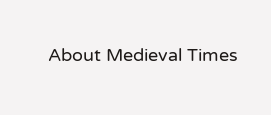About Medieval Times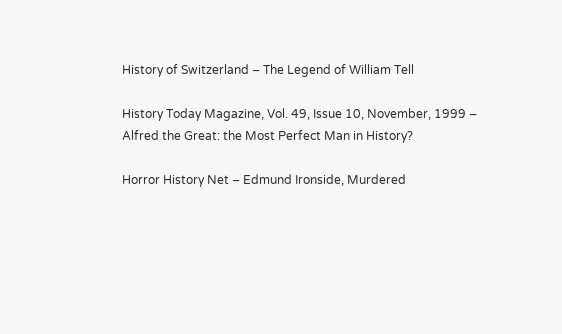History of Switzerland – The Legend of William Tell

History Today Magazine, Vol. 49, Issue 10, November, 1999 – Alfred the Great: the Most Perfect Man in History?

Horror History Net – Edmund Ironside, Murdered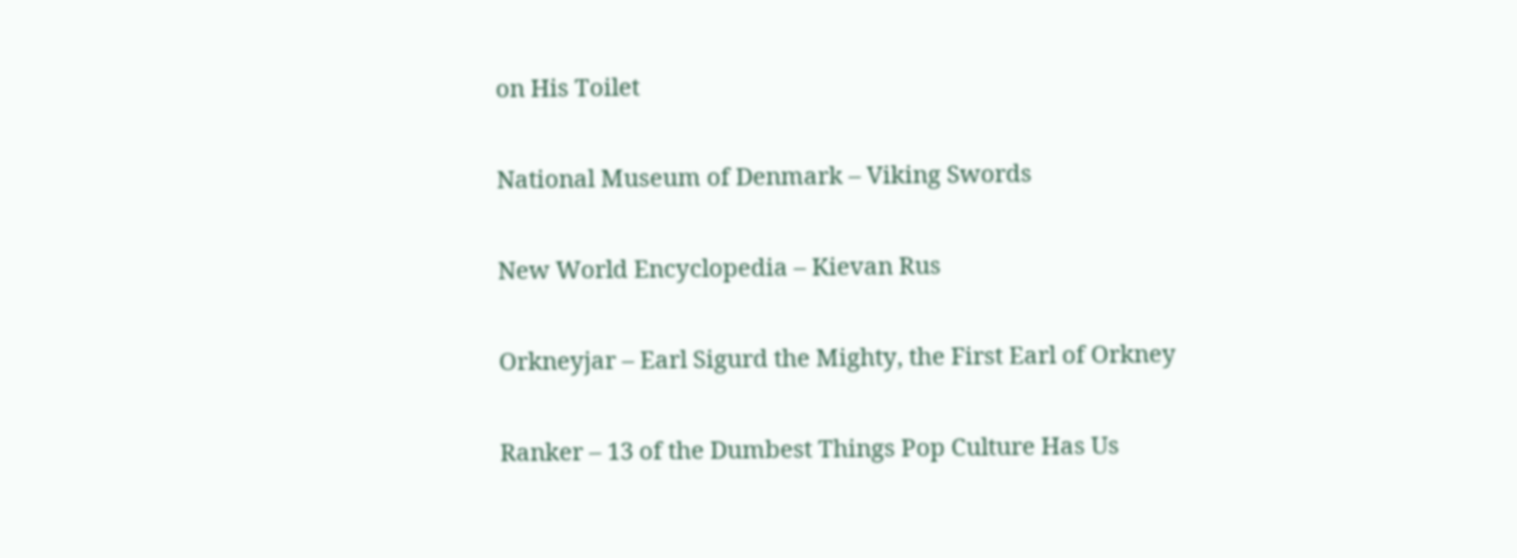on His Toilet

National Museum of Denmark – Viking Swords

New World Encyclopedia – Kievan Rus

Orkneyjar – Earl Sigurd the Mighty, the First Earl of Orkney

Ranker – 13 of the Dumbest Things Pop Culture Has Us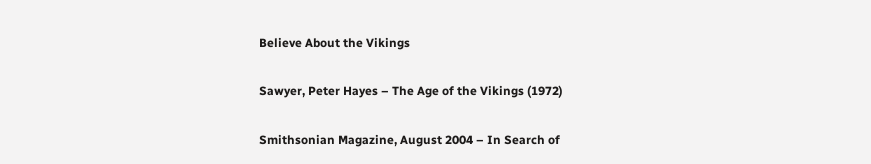Believe About the Vikings

Sawyer, Peter Hayes – The Age of the Vikings (1972)

Smithsonian Magazine, August 2004 – In Search of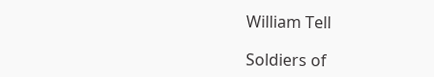William Tell

Soldiers of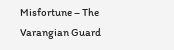Misfortune – The Varangian Guard